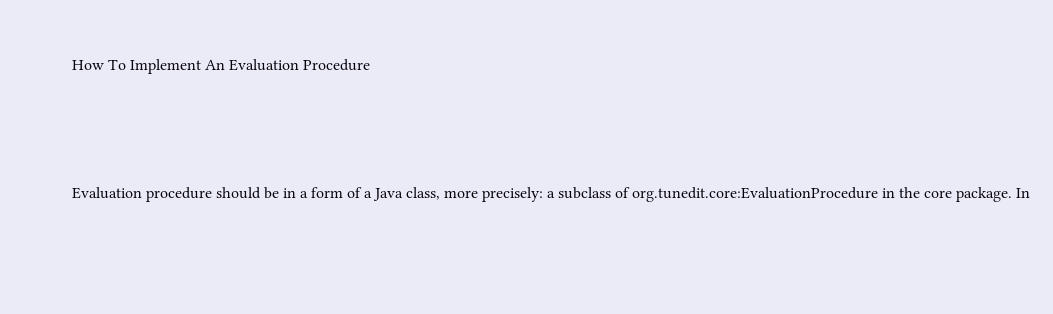How To Implement An Evaluation Procedure



Evaluation procedure should be in a form of a Java class, more precisely: a subclass of org.tunedit.core:EvaluationProcedure in the core package. In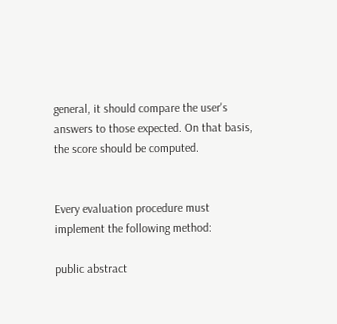general, it should compare the user's answers to those expected. On that basis, the score should be computed.


Every evaluation procedure must implement the following method:

public abstract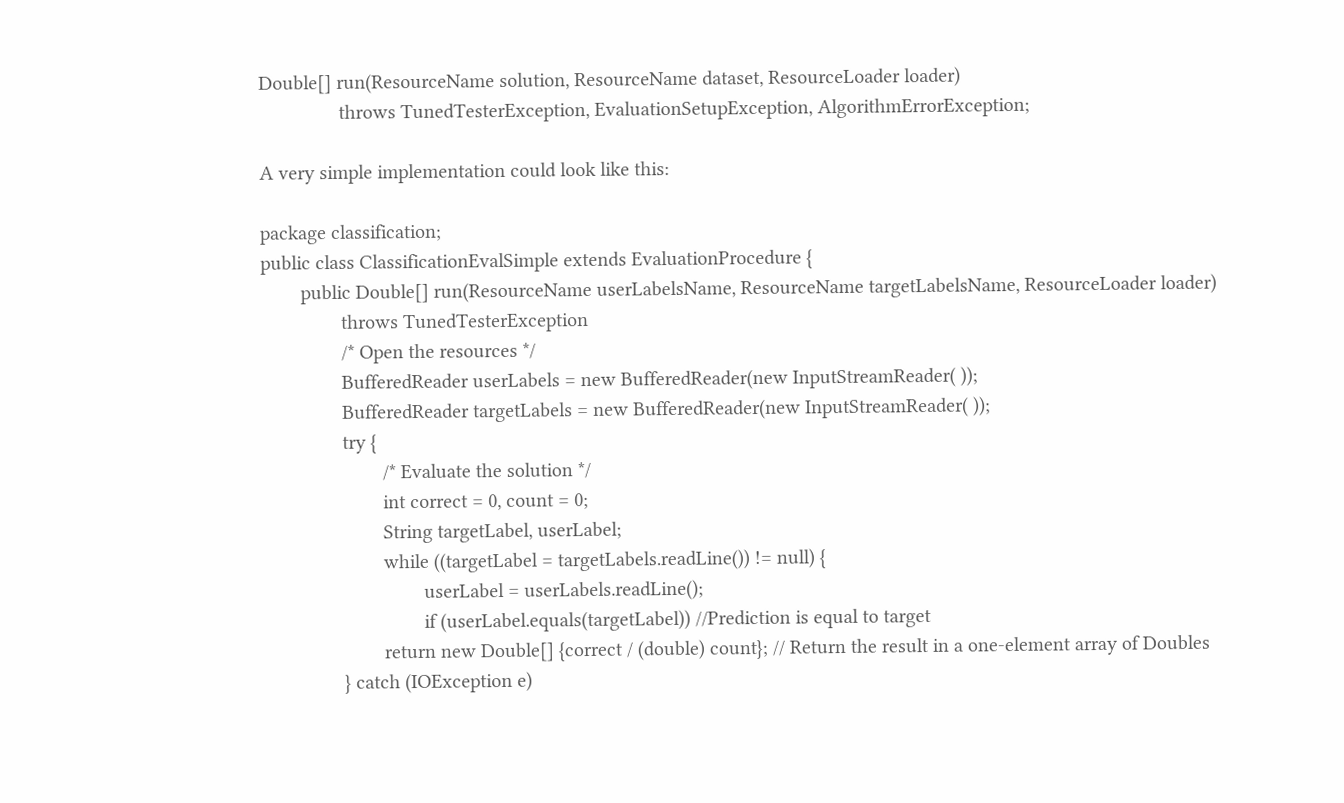Double[] run(ResourceName solution, ResourceName dataset, ResourceLoader loader)
                throws TunedTesterException, EvaluationSetupException, AlgorithmErrorException;

A very simple implementation could look like this:

package classification;
public class ClassificationEvalSimple extends EvaluationProcedure {
        public Double[] run(ResourceName userLabelsName, ResourceName targetLabelsName, ResourceLoader loader)
                throws TunedTesterException
                /* Open the resources */
                BufferedReader userLabels = new BufferedReader(new InputStreamReader( ));
                BufferedReader targetLabels = new BufferedReader(new InputStreamReader( ));
                try {
                        /* Evaluate the solution */
                        int correct = 0, count = 0;
                        String targetLabel, userLabel;
                        while ((targetLabel = targetLabels.readLine()) != null) {
                                userLabel = userLabels.readLine();
                                if (userLabel.equals(targetLabel)) //Prediction is equal to target
                        return new Double[] {correct / (double) count}; // Return the result in a one-element array of Doubles
                } catch (IOException e)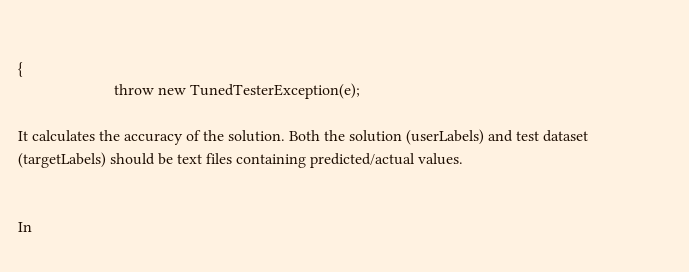{
                        throw new TunedTesterException(e);

It calculates the accuracy of the solution. Both the solution (userLabels) and test dataset (targetLabels) should be text files containing predicted/actual values.


In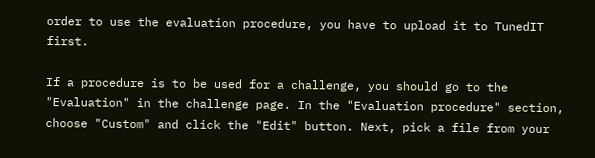order to use the evaluation procedure, you have to upload it to TunedIT first.

If a procedure is to be used for a challenge, you should go to the "Evaluation" in the challenge page. In the "Evaluation procedure" section, choose "Custom" and click the "Edit" button. Next, pick a file from your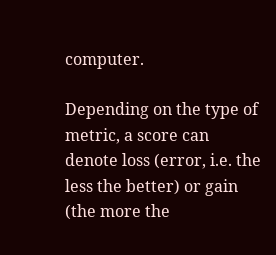computer.

Depending on the type of metric, a score can denote loss (error, i.e. the less the better) or gain (the more the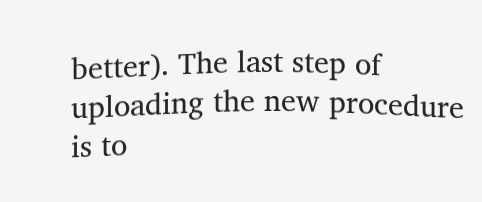better). The last step of uploading the new procedure is to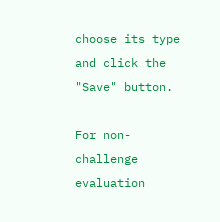choose its type and click the "Save" button.

For non-challenge evaluation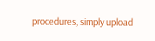procedures, simply upload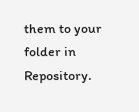them to your folder in Repository.